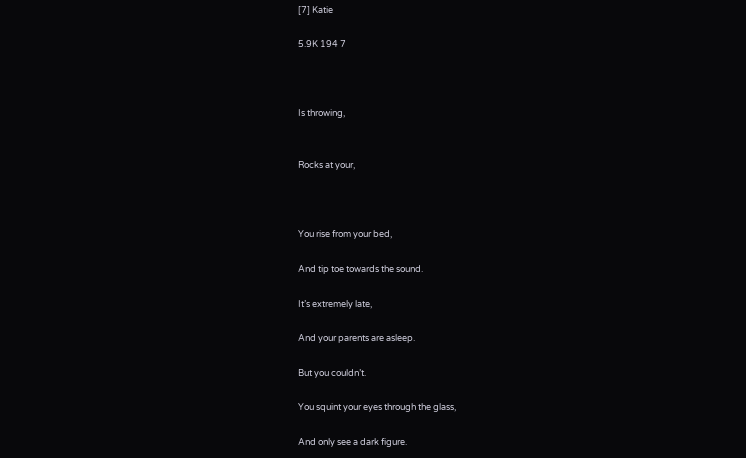[7] Katie

5.9K 194 7



Is throwing,


Rocks at your,



You rise from your bed,

And tip toe towards the sound.

It’s extremely late,

And your parents are asleep.

But you couldn’t.

You squint your eyes through the glass,

And only see a dark figure.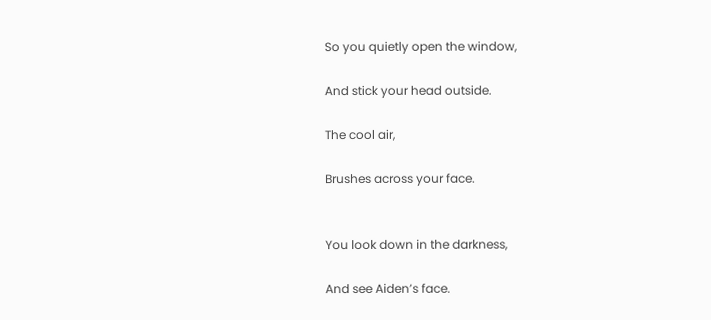So you quietly open the window,

And stick your head outside.

The cool air,

Brushes across your face.


You look down in the darkness,

And see Aiden’s face.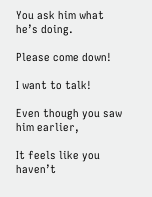You ask him what he’s doing.

Please come down!

I want to talk!

Even though you saw him earlier,

It feels like you haven’t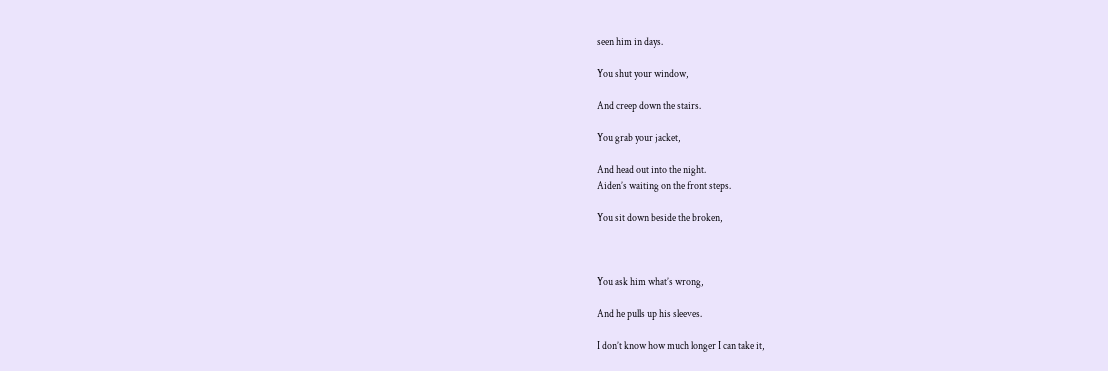seen him in days.

You shut your window,

And creep down the stairs.

You grab your jacket,

And head out into the night.
Aiden’s waiting on the front steps.

You sit down beside the broken,



You ask him what’s wrong,

And he pulls up his sleeves.

I don’t know how much longer I can take it,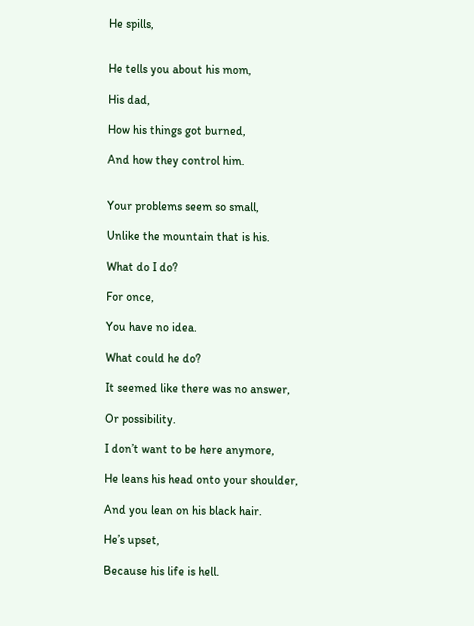He spills,


He tells you about his mom,

His dad,

How his things got burned,

And how they control him.


Your problems seem so small,

Unlike the mountain that is his.

What do I do?

For once,

You have no idea.

What could he do?

It seemed like there was no answer,

Or possibility.

I don’t want to be here anymore,

He leans his head onto your shoulder,

And you lean on his black hair.

He’s upset,

Because his life is hell.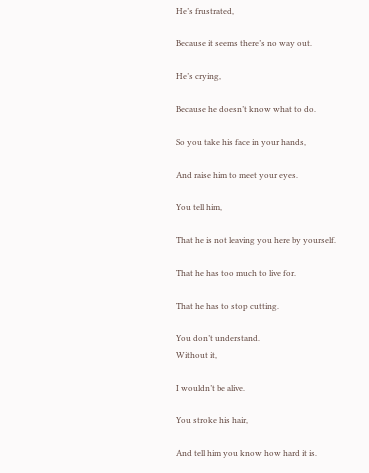He’s frustrated,

Because it seems there’s no way out.

He’s crying,

Because he doesn’t know what to do.

So you take his face in your hands,

And raise him to meet your eyes.

You tell him,

That he is not leaving you here by yourself.

That he has too much to live for.

That he has to stop cutting.

You don’t understand.
Without it,

I wouldn’t be alive.

You stroke his hair,

And tell him you know how hard it is.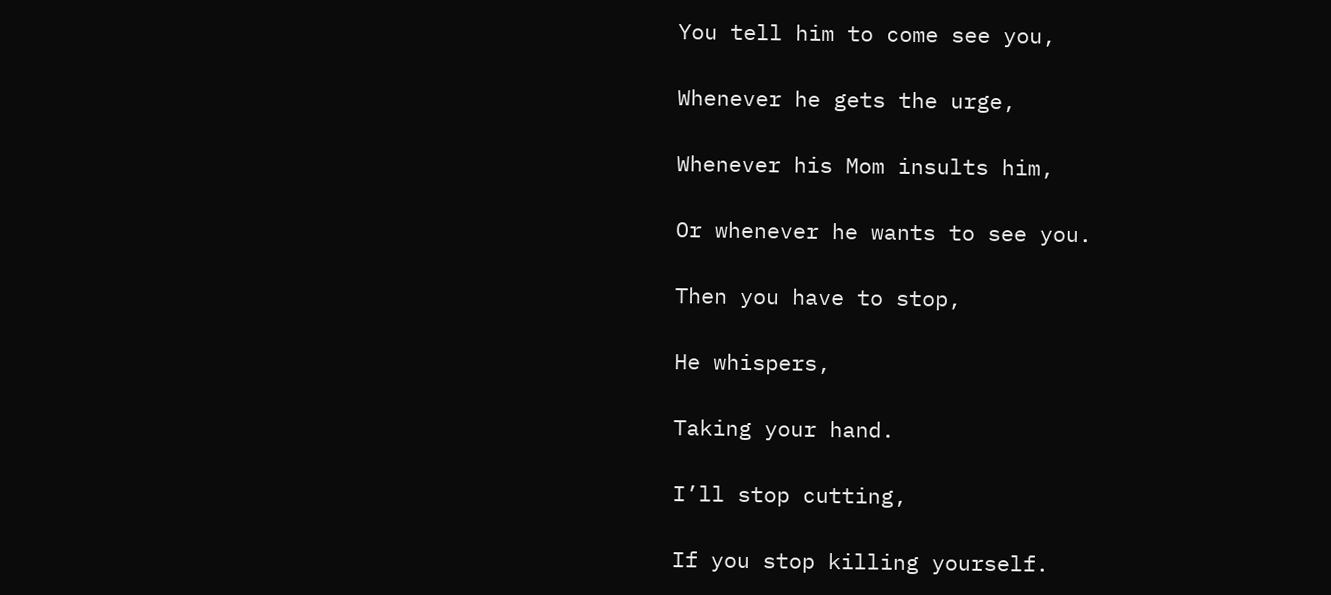You tell him to come see you,

Whenever he gets the urge,

Whenever his Mom insults him,

Or whenever he wants to see you.

Then you have to stop,

He whispers,

Taking your hand.

I’ll stop cutting,

If you stop killing yourself.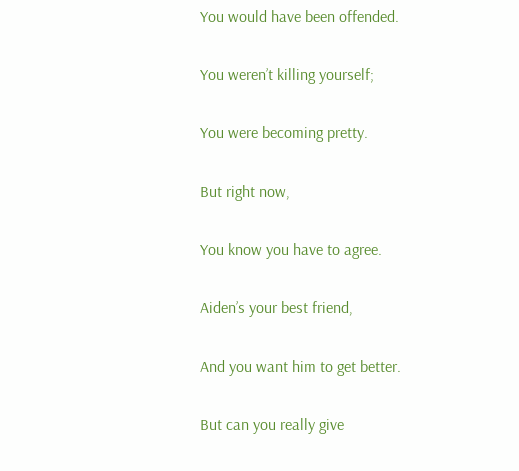You would have been offended.

You weren’t killing yourself;

You were becoming pretty.

But right now,

You know you have to agree.

Aiden’s your best friend,

And you want him to get better.

But can you really give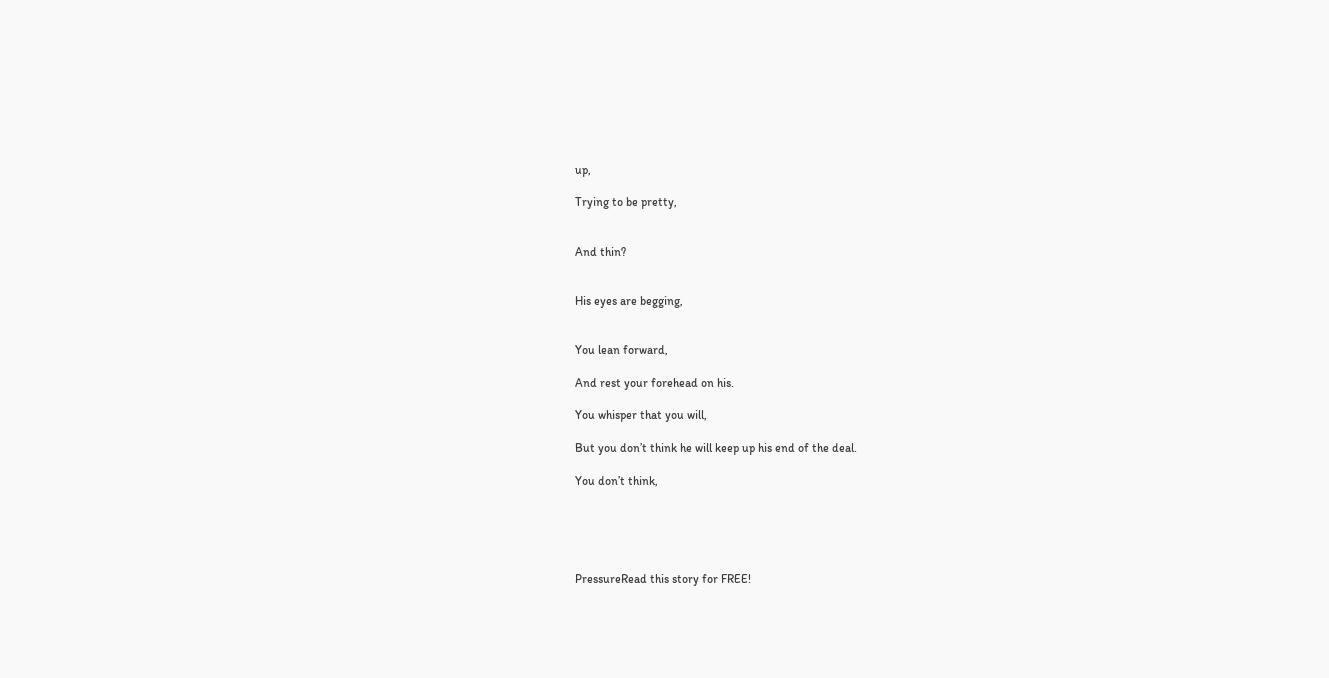up,

Trying to be pretty,


And thin?


His eyes are begging,


You lean forward,

And rest your forehead on his.

You whisper that you will,

But you don’t think he will keep up his end of the deal.

You don’t think,





PressureRead this story for FREE!